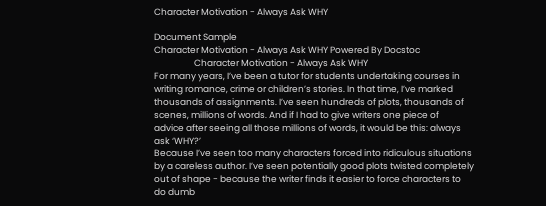Character Motivation - Always Ask WHY

Document Sample
Character Motivation - Always Ask WHY Powered By Docstoc
                    Character Motivation - Always Ask WHY
For many years, I’ve been a tutor for students undertaking courses in
writing romance, crime or children’s stories. In that time, I’ve marked
thousands of assignments. I’ve seen hundreds of plots, thousands of
scenes, millions of words. And if I had to give writers one piece of
advice after seeing all those millions of words, it would be this: always
ask ‘WHY?’
Because I’ve seen too many characters forced into ridiculous situations
by a careless author. I’ve seen potentially good plots twisted completely
out of shape - because the writer finds it easier to force characters to
do dumb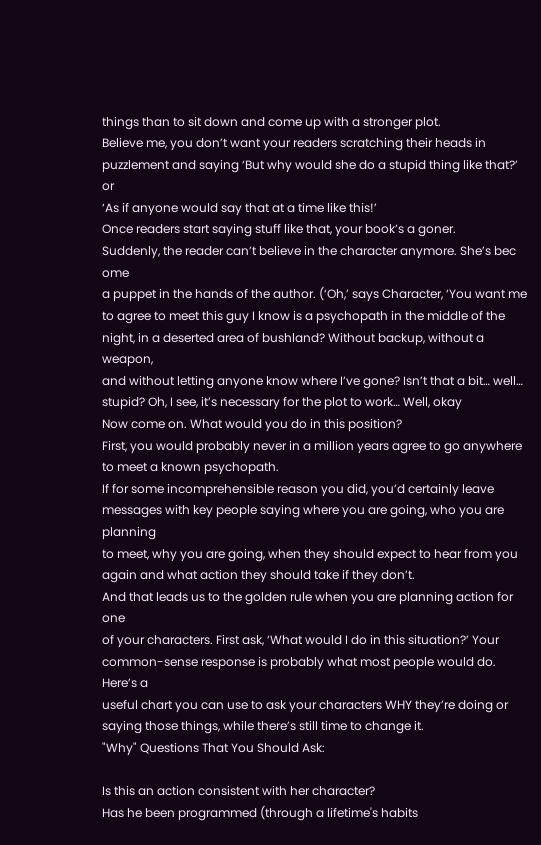things than to sit down and come up with a stronger plot.
Believe me, you don’t want your readers scratching their heads in
puzzlement and saying ‘But why would she do a stupid thing like that?’ or
‘As if anyone would say that at a time like this!’
Once readers start saying stuff like that, your book’s a goner.
Suddenly, the reader can’t believe in the character anymore. She’s bec ome
a puppet in the hands of the author. (‘Oh,’ says Character, ‘You want me
to agree to meet this guy I know is a psychopath in the middle of the
night, in a deserted area of bushland? Without backup, without a weapon,
and without letting anyone know where I’ve gone? Isn’t that a bit… well…
stupid? Oh, I see, it’s necessary for the plot to work… Well, okay
Now come on. What would you do in this position?
First, you would probably never in a million years agree to go anywhere
to meet a known psychopath.
If for some incomprehensible reason you did, you’d certainly leave
messages with key people saying where you are going, who you are planning
to meet, why you are going, when they should expect to hear from you
again and what action they should take if they don’t.
And that leads us to the golden rule when you are planning action for one
of your characters. First ask, ‘What would I do in this situation?’ Your
common-sense response is probably what most people would do. Here’s a
useful chart you can use to ask your characters WHY they’re doing or
saying those things, while there’s still time to change it.
"Why" Questions That You Should Ask:

Is this an action consistent with her character?
Has he been programmed (through a lifetime's habits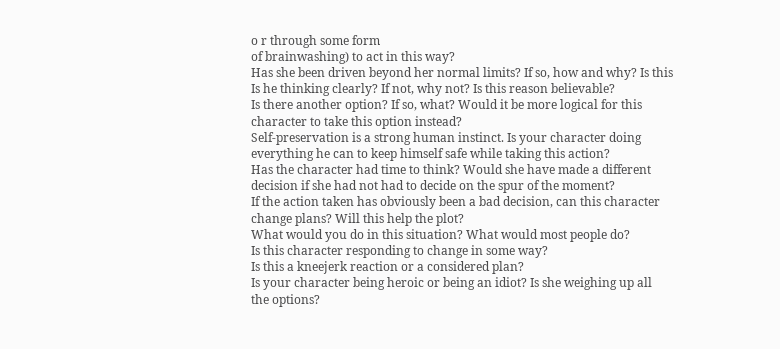o r through some form
of brainwashing) to act in this way?
Has she been driven beyond her normal limits? If so, how and why? Is this
Is he thinking clearly? If not, why not? Is this reason believable?
Is there another option? If so, what? Would it be more logical for this
character to take this option instead?
Self-preservation is a strong human instinct. Is your character doing
everything he can to keep himself safe while taking this action?
Has the character had time to think? Would she have made a different
decision if she had not had to decide on the spur of the moment?
If the action taken has obviously been a bad decision, can this character
change plans? Will this help the plot?
What would you do in this situation? What would most people do?
Is this character responding to change in some way?
Is this a kneejerk reaction or a considered plan?
Is your character being heroic or being an idiot? Is she weighing up all
the options?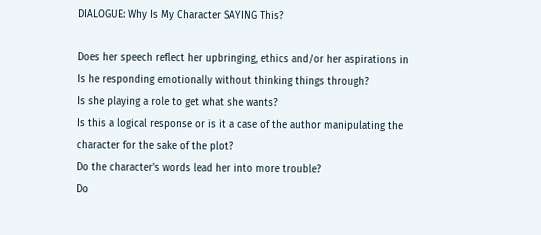DIALOGUE: Why Is My Character SAYING This?

Does her speech reflect her upbringing, ethics and/or her aspirations in
Is he responding emotionally without thinking things through?
Is she playing a role to get what she wants?
Is this a logical response or is it a case of the author manipulating the
character for the sake of the plot?
Do the character's words lead her into more trouble?
Do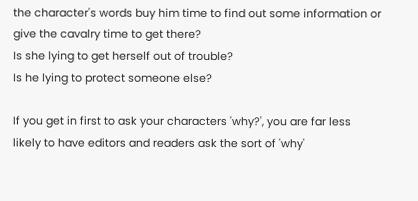the character's words buy him time to find out some information or
give the cavalry time to get there?
Is she lying to get herself out of trouble?
Is he lying to protect someone else?

If you get in first to ask your characters 'why?', you are far less
likely to have editors and readers ask the sort of 'why'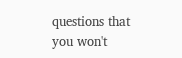questions that
you won't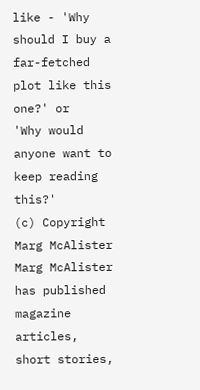like - 'Why should I buy a far-fetched plot like this one?' or
'Why would anyone want to keep reading this?'
(c) Copyright Marg McAlister
Marg McAlister has published magazine articles, short stories,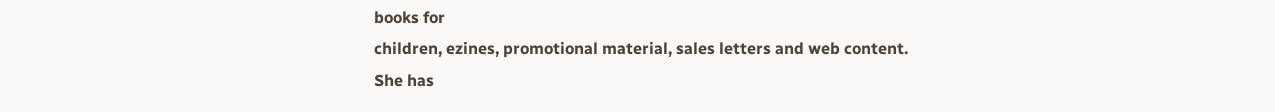books for
children, ezines, promotional material, sales letters and web content.
She has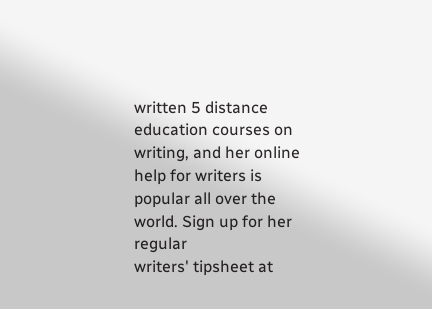written 5 distance education courses on writing, and her online
help for writers is popular all over the world. Sign up for her regular
writers' tipsheet at